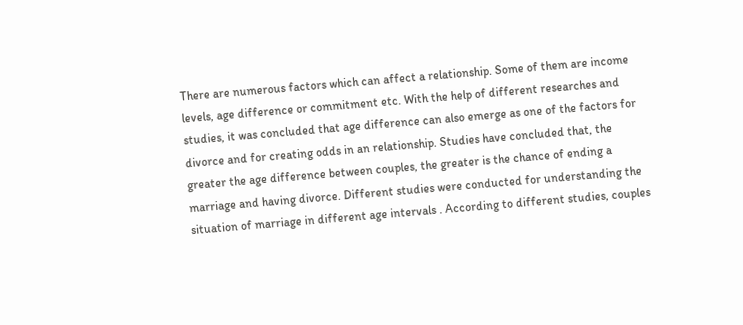There are numerous factors which can affect a relationship. Some of them are income levels, age difference or commitment etc. With the help of different researches and studies, it was concluded that age difference can also emerge as one of the factors for divorce and for creating odds in an relationship. Studies have concluded that, the greater the age difference between couples, the greater is the chance of ending a marriage and having divorce. Different studies were conducted for understanding the situation of marriage in different age intervals . According to different studies, couples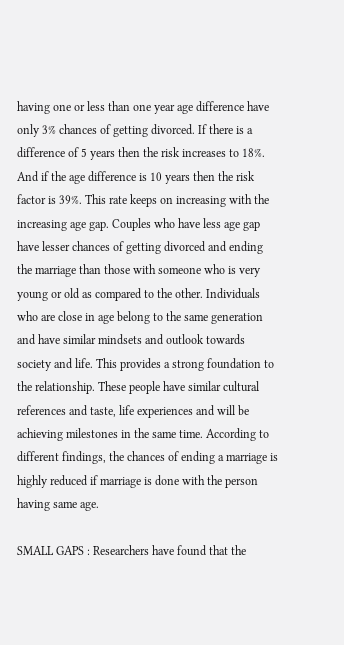having one or less than one year age difference have only 3% chances of getting divorced. If there is a difference of 5 years then the risk increases to 18%. And if the age difference is 10 years then the risk factor is 39%. This rate keeps on increasing with the increasing age gap. Couples who have less age gap have lesser chances of getting divorced and ending the marriage than those with someone who is very young or old as compared to the other. Individuals who are close in age belong to the same generation and have similar mindsets and outlook towards society and life. This provides a strong foundation to the relationship. These people have similar cultural references and taste, life experiences and will be achieving milestones in the same time. According to different findings, the chances of ending a marriage is highly reduced if marriage is done with the person having same age.

SMALL GAPS : Researchers have found that the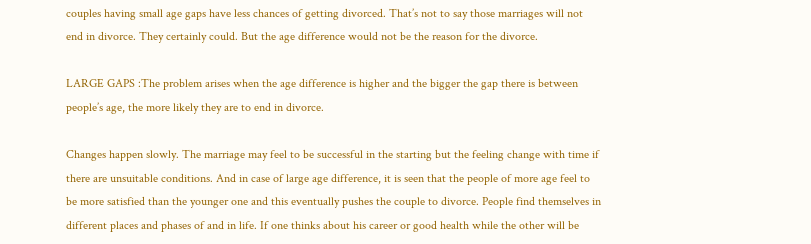couples having small age gaps have less chances of getting divorced. That’s not to say those marriages will not end in divorce. They certainly could. But the age difference would not be the reason for the divorce.

LARGE GAPS :The problem arises when the age difference is higher and the bigger the gap there is between people’s age, the more likely they are to end in divorce.

Changes happen slowly. The marriage may feel to be successful in the starting but the feeling change with time if there are unsuitable conditions. And in case of large age difference, it is seen that the people of more age feel to be more satisfied than the younger one and this eventually pushes the couple to divorce. People find themselves in different places and phases of and in life. If one thinks about his career or good health while the other will be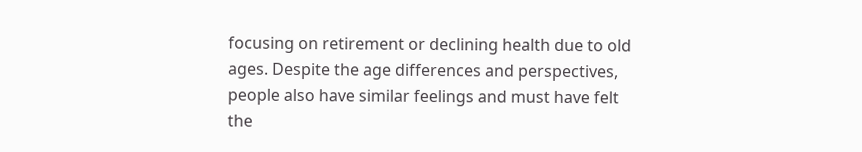focusing on retirement or declining health due to old ages. Despite the age differences and perspectives, people also have similar feelings and must have felt the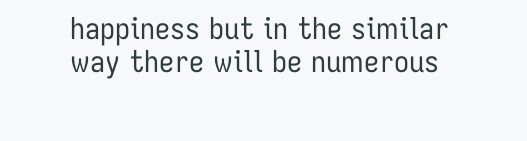happiness but in the similar way there will be numerous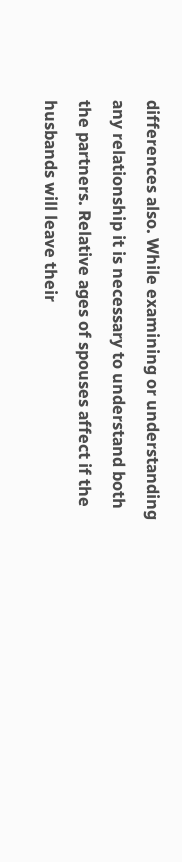differences also. While examining or understanding any relationship it is necessary to understand both the partners. Relative ages of spouses affect if the husbands will leave their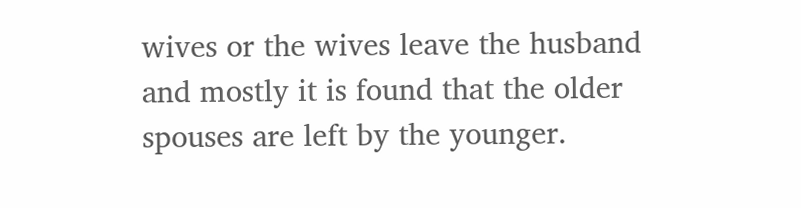wives or the wives leave the husband and mostly it is found that the older spouses are left by the younger.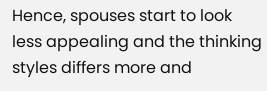Hence, spouses start to look less appealing and the thinking styles differs more and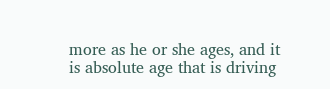more as he or she ages, and it is absolute age that is driving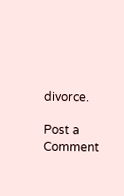divorce.

Post a Comment